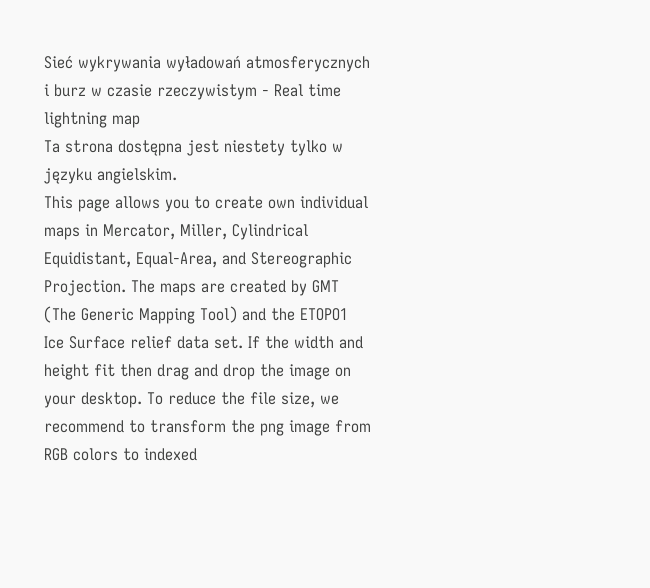Sieć wykrywania wyładowań atmosferycznych i burz w czasie rzeczywistym - Real time lightning map
Ta strona dostępna jest niestety tylko w języku angielskim.
This page allows you to create own individual maps in Mercator, Miller, Cylindrical Equidistant, Equal-Area, and Stereographic Projection. The maps are created by GMT (The Generic Mapping Tool) and the ETOPO1 Ice Surface relief data set. If the width and height fit then drag and drop the image on your desktop. To reduce the file size, we recommend to transform the png image from RGB colors to indexed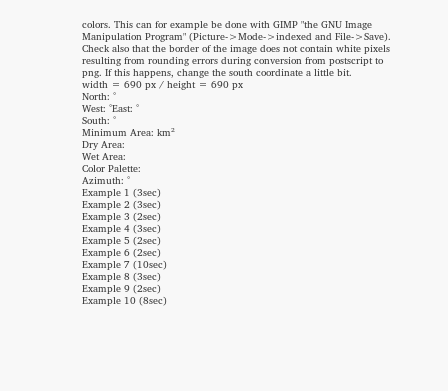colors. This can for example be done with GIMP "the GNU Image Manipulation Program" (Picture->Mode->indexed and File->Save). Check also that the border of the image does not contain white pixels resulting from rounding errors during conversion from postscript to png. If this happens, change the south coordinate a little bit.
width = 690 px / height = 690 px
North: °
West: °East: °
South: °
Minimum Area: km²
Dry Area:
Wet Area:
Color Palette:
Azimuth: °
Example 1 (3sec)
Example 2 (3sec)
Example 3 (2sec)
Example 4 (3sec)
Example 5 (2sec)
Example 6 (2sec)
Example 7 (10sec)
Example 8 (3sec)
Example 9 (2sec)
Example 10 (8sec)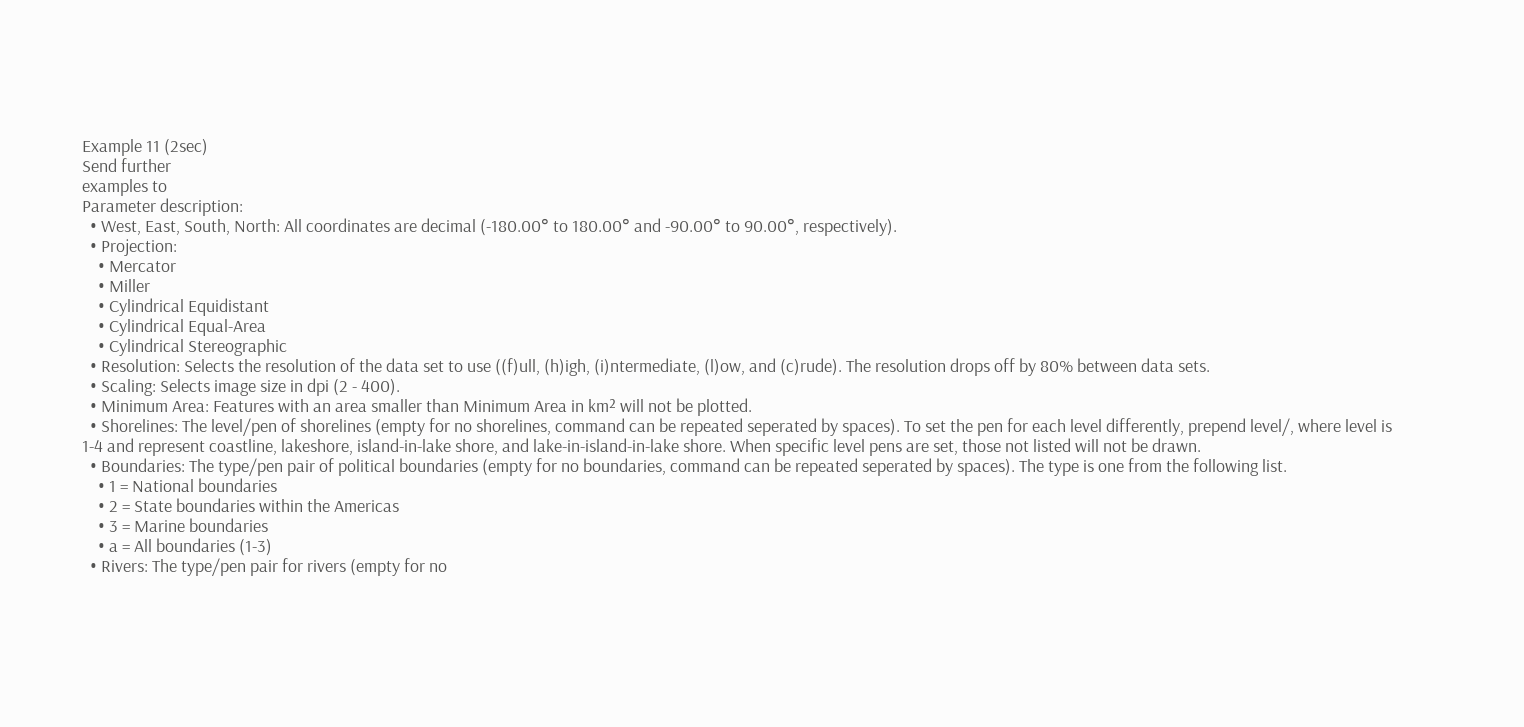Example 11 (2sec)
Send further
examples to
Parameter description:
  • West, East, South, North: All coordinates are decimal (-180.00° to 180.00° and -90.00° to 90.00°, respectively).
  • Projection:
    • Mercator
    • Miller
    • Cylindrical Equidistant
    • Cylindrical Equal-Area
    • Cylindrical Stereographic
  • Resolution: Selects the resolution of the data set to use ((f)ull, (h)igh, (i)ntermediate, (l)ow, and (c)rude). The resolution drops off by 80% between data sets.
  • Scaling: Selects image size in dpi (2 - 400).
  • Minimum Area: Features with an area smaller than Minimum Area in km² will not be plotted.
  • Shorelines: The level/pen of shorelines (empty for no shorelines, command can be repeated seperated by spaces). To set the pen for each level differently, prepend level/, where level is 1-4 and represent coastline, lakeshore, island-in-lake shore, and lake-in-island-in-lake shore. When specific level pens are set, those not listed will not be drawn.
  • Boundaries: The type/pen pair of political boundaries (empty for no boundaries, command can be repeated seperated by spaces). The type is one from the following list.
    • 1 = National boundaries
    • 2 = State boundaries within the Americas
    • 3 = Marine boundaries
    • a = All boundaries (1-3)
  • Rivers: The type/pen pair for rivers (empty for no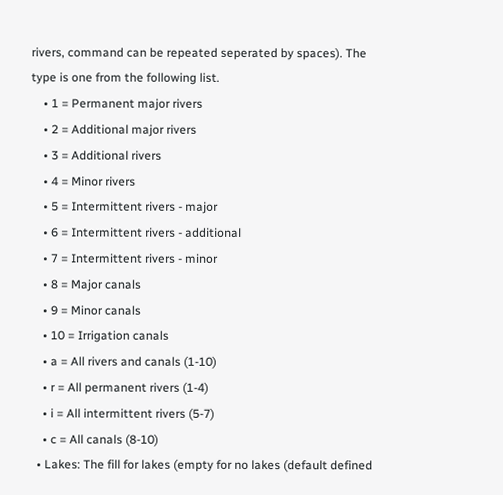rivers, command can be repeated seperated by spaces). The type is one from the following list.
    • 1 = Permanent major rivers
    • 2 = Additional major rivers
    • 3 = Additional rivers
    • 4 = Minor rivers
    • 5 = Intermittent rivers - major
    • 6 = Intermittent rivers - additional
    • 7 = Intermittent rivers - minor
    • 8 = Major canals
    • 9 = Minor canals
    • 10 = Irrigation canals
    • a = All rivers and canals (1-10)
    • r = All permanent rivers (1-4)
    • i = All intermittent rivers (5-7)
    • c = All canals (8-10)
  • Lakes: The fill for lakes (empty for no lakes (default defined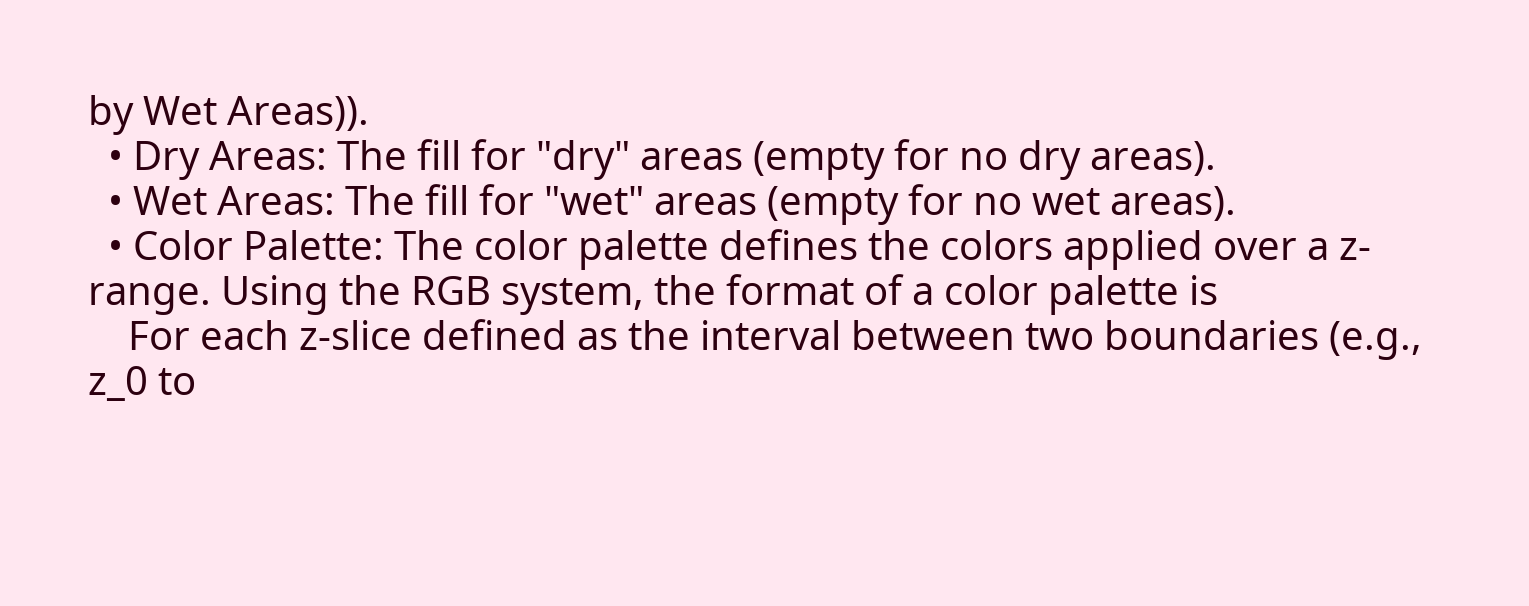by Wet Areas)).
  • Dry Areas: The fill for "dry" areas (empty for no dry areas).
  • Wet Areas: The fill for "wet" areas (empty for no wet areas).
  • Color Palette: The color palette defines the colors applied over a z-range. Using the RGB system, the format of a color palette is
    For each z-slice defined as the interval between two boundaries (e.g., z_0 to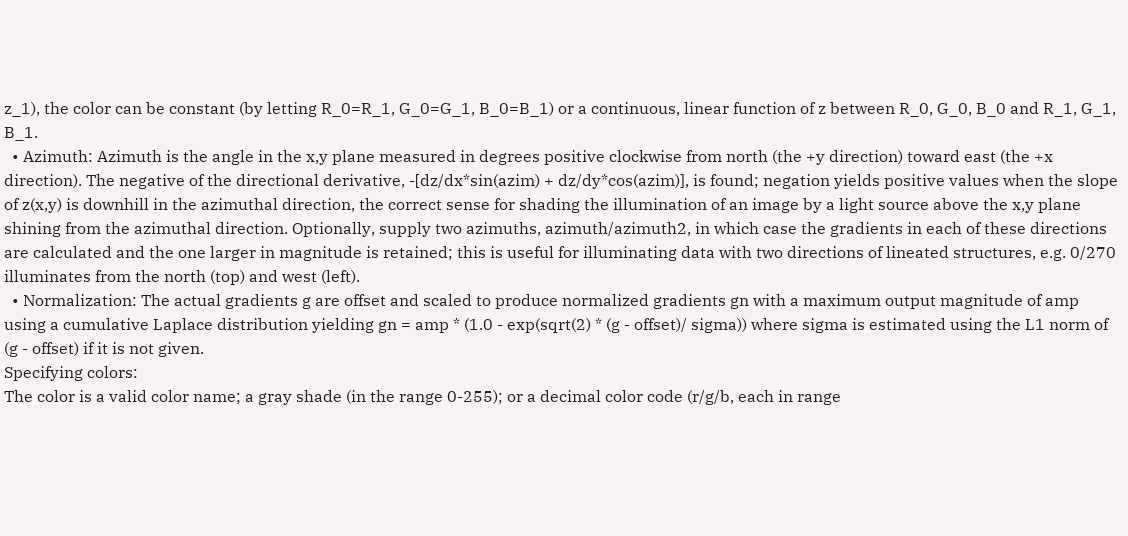z_1), the color can be constant (by letting R_0=R_1, G_0=G_1, B_0=B_1) or a continuous, linear function of z between R_0, G_0, B_0 and R_1, G_1, B_1.
  • Azimuth: Azimuth is the angle in the x,y plane measured in degrees positive clockwise from north (the +y direction) toward east (the +x direction). The negative of the directional derivative, -[dz/dx*sin(azim) + dz/dy*cos(azim)], is found; negation yields positive values when the slope of z(x,y) is downhill in the azimuthal direction, the correct sense for shading the illumination of an image by a light source above the x,y plane shining from the azimuthal direction. Optionally, supply two azimuths, azimuth/azimuth2, in which case the gradients in each of these directions are calculated and the one larger in magnitude is retained; this is useful for illuminating data with two directions of lineated structures, e.g. 0/270 illuminates from the north (top) and west (left).
  • Normalization: The actual gradients g are offset and scaled to produce normalized gradients gn with a maximum output magnitude of amp using a cumulative Laplace distribution yielding gn = amp * (1.0 - exp(sqrt(2) * (g - offset)/ sigma)) where sigma is estimated using the L1 norm of (g - offset) if it is not given.
Specifying colors:
The color is a valid color name; a gray shade (in the range 0-255); or a decimal color code (r/g/b, each in range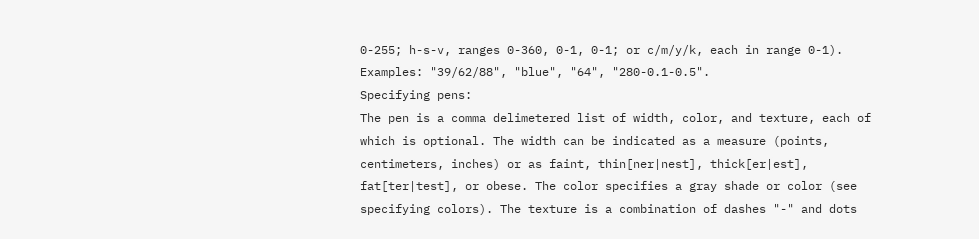0-255; h-s-v, ranges 0-360, 0-1, 0-1; or c/m/y/k, each in range 0-1). Examples: "39/62/88", "blue", "64", "280-0.1-0.5".
Specifying pens:
The pen is a comma delimetered list of width, color, and texture, each of which is optional. The width can be indicated as a measure (points, centimeters, inches) or as faint, thin[ner|nest], thick[er|est], fat[ter|test], or obese. The color specifies a gray shade or color (see specifying colors). The texture is a combination of dashes "-" and dots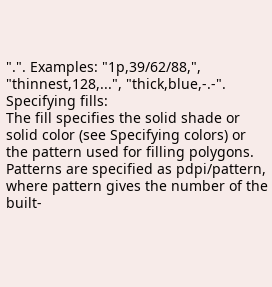".". Examples: "1p,39/62/88,", "thinnest,128,...", "thick,blue,-.-".
Specifying fills:
The fill specifies the solid shade or solid color (see Specifying colors) or the pattern used for filling polygons. Patterns are specified as pdpi/pattern, where pattern gives the number of the built-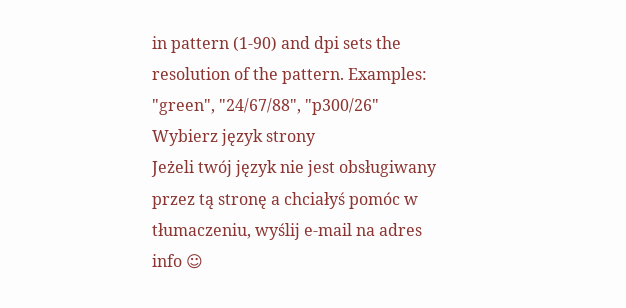in pattern (1-90) and dpi sets the resolution of the pattern. Examples: "green", "24/67/88", "p300/26"
Wybierz język strony
Jeżeli twój język nie jest obsługiwany przez tą stronę a chciałyś pomóc w tłumaczeniu, wyślij e-mail na adres info ☺